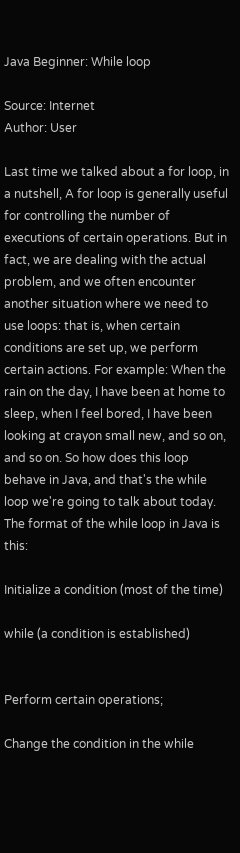Java Beginner: While loop

Source: Internet
Author: User

Last time we talked about a for loop, in a nutshell, A for loop is generally useful for controlling the number of executions of certain operations. But in fact, we are dealing with the actual problem, and we often encounter another situation where we need to use loops: that is, when certain conditions are set up, we perform certain actions. For example: When the rain on the day, I have been at home to sleep, when I feel bored, I have been looking at crayon small new, and so on, and so on. So how does this loop behave in Java, and that's the while loop we're going to talk about today. The format of the while loop in Java is this:

Initialize a condition (most of the time)

while (a condition is established)


Perform certain operations;

Change the condition in the while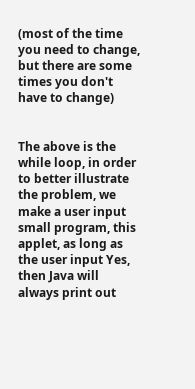(most of the time you need to change, but there are some times you don't have to change)


The above is the while loop, in order to better illustrate the problem, we make a user input small program, this applet, as long as the user input Yes, then Java will always print out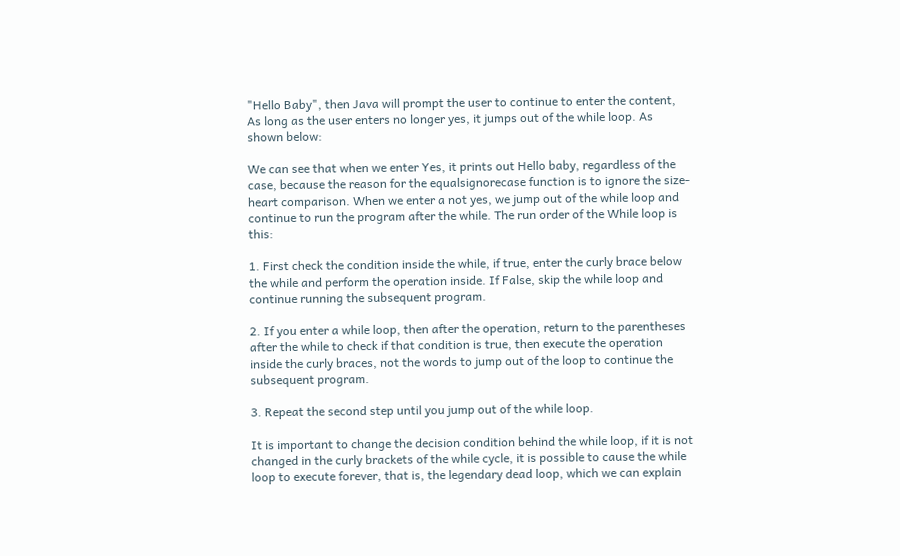"Hello Baby", then Java will prompt the user to continue to enter the content, As long as the user enters no longer yes, it jumps out of the while loop. As shown below:

We can see that when we enter Yes, it prints out Hello baby, regardless of the case, because the reason for the equalsignorecase function is to ignore the size-heart comparison. When we enter a not yes, we jump out of the while loop and continue to run the program after the while. The run order of the While loop is this:

1. First check the condition inside the while, if true, enter the curly brace below the while and perform the operation inside. If False, skip the while loop and continue running the subsequent program.

2. If you enter a while loop, then after the operation, return to the parentheses after the while to check if that condition is true, then execute the operation inside the curly braces, not the words to jump out of the loop to continue the subsequent program.

3. Repeat the second step until you jump out of the while loop.

It is important to change the decision condition behind the while loop, if it is not changed in the curly brackets of the while cycle, it is possible to cause the while loop to execute forever, that is, the legendary dead loop, which we can explain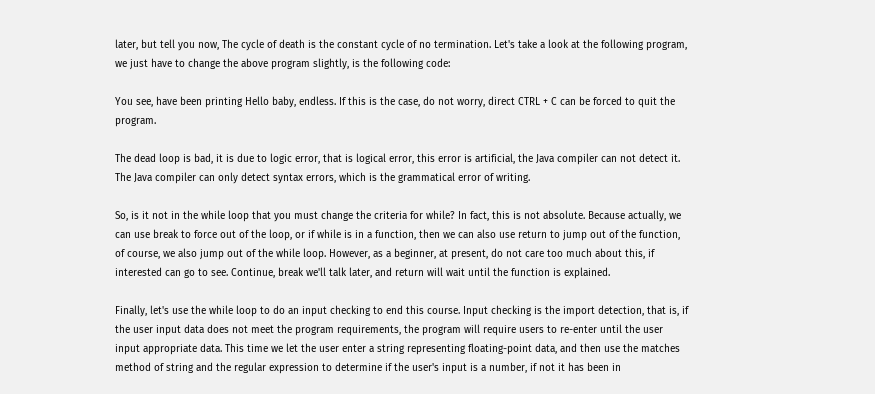later, but tell you now, The cycle of death is the constant cycle of no termination. Let's take a look at the following program, we just have to change the above program slightly, is the following code:

You see, have been printing Hello baby, endless. If this is the case, do not worry, direct CTRL + C can be forced to quit the program.

The dead loop is bad, it is due to logic error, that is logical error, this error is artificial, the Java compiler can not detect it. The Java compiler can only detect syntax errors, which is the grammatical error of writing.

So, is it not in the while loop that you must change the criteria for while? In fact, this is not absolute. Because actually, we can use break to force out of the loop, or if while is in a function, then we can also use return to jump out of the function, of course, we also jump out of the while loop. However, as a beginner, at present, do not care too much about this, if interested can go to see. Continue, break we'll talk later, and return will wait until the function is explained.

Finally, let's use the while loop to do an input checking to end this course. Input checking is the import detection, that is, if the user input data does not meet the program requirements, the program will require users to re-enter until the user input appropriate data. This time we let the user enter a string representing floating-point data, and then use the matches method of string and the regular expression to determine if the user's input is a number, if not it has been in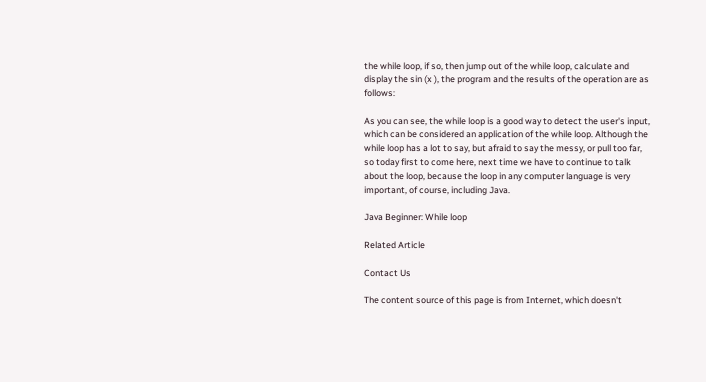the while loop, if so, then jump out of the while loop, calculate and display the sin (x ), the program and the results of the operation are as follows:

As you can see, the while loop is a good way to detect the user's input, which can be considered an application of the while loop. Although the while loop has a lot to say, but afraid to say the messy, or pull too far, so today first to come here, next time we have to continue to talk about the loop, because the loop in any computer language is very important, of course, including Java.

Java Beginner: While loop

Related Article

Contact Us

The content source of this page is from Internet, which doesn't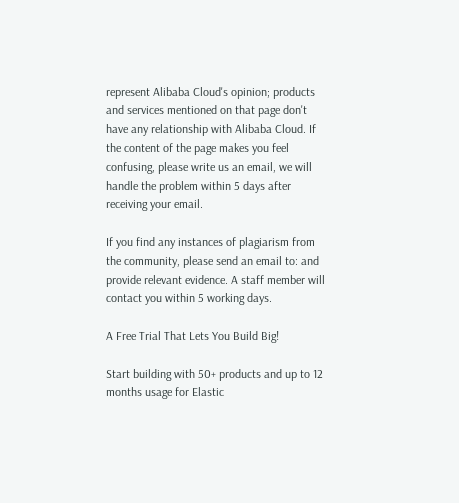represent Alibaba Cloud's opinion; products and services mentioned on that page don't have any relationship with Alibaba Cloud. If the content of the page makes you feel confusing, please write us an email, we will handle the problem within 5 days after receiving your email.

If you find any instances of plagiarism from the community, please send an email to: and provide relevant evidence. A staff member will contact you within 5 working days.

A Free Trial That Lets You Build Big!

Start building with 50+ products and up to 12 months usage for Elastic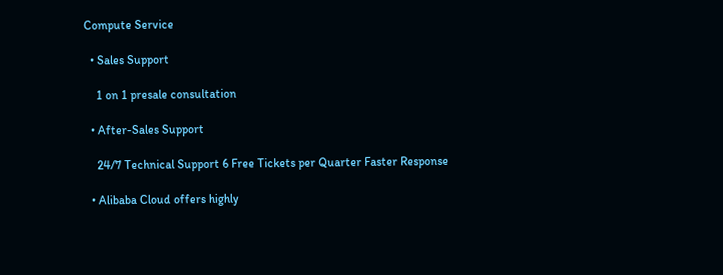Compute Service

  • Sales Support

    1 on 1 presale consultation

  • After-Sales Support

    24/7 Technical Support 6 Free Tickets per Quarter Faster Response

  • Alibaba Cloud offers highly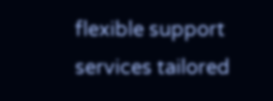flexible support services tailored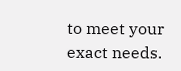to meet your exact needs.